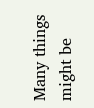Many things might be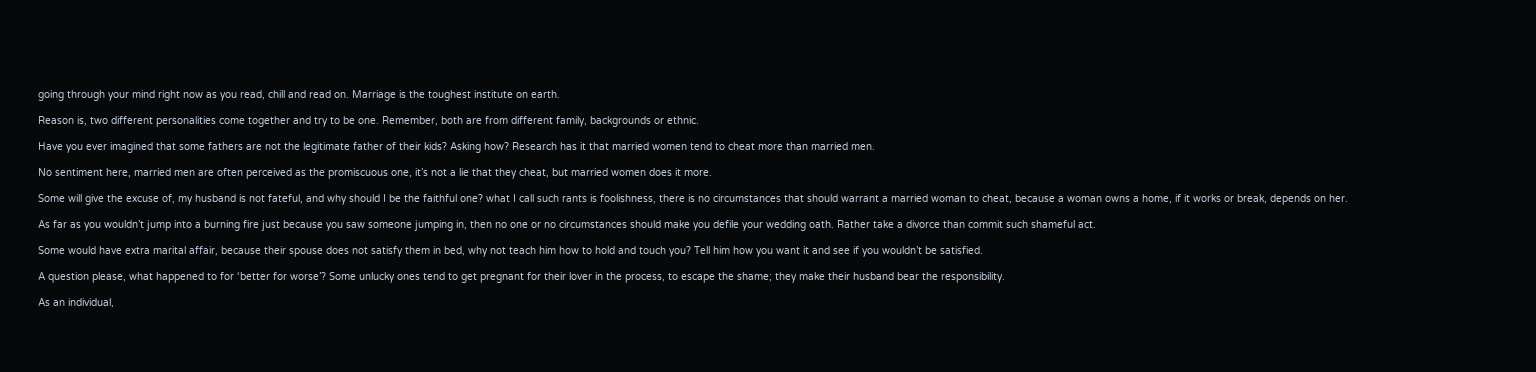going through your mind right now as you read, chill and read on. Marriage is the toughest institute on earth.

Reason is, two different personalities come together and try to be one. Remember, both are from different family, backgrounds or ethnic.

Have you ever imagined that some fathers are not the legitimate father of their kids? Asking how? Research has it that married women tend to cheat more than married men.

No sentiment here, married men are often perceived as the promiscuous one, it’s not a lie that they cheat, but married women does it more.

Some will give the excuse of, my husband is not fateful, and why should I be the faithful one? what I call such rants is foolishness, there is no circumstances that should warrant a married woman to cheat, because a woman owns a home, if it works or break, depends on her.

As far as you wouldn’t jump into a burning fire just because you saw someone jumping in, then no one or no circumstances should make you defile your wedding oath. Rather take a divorce than commit such shameful act.

Some would have extra marital affair, because their spouse does not satisfy them in bed, why not teach him how to hold and touch you? Tell him how you want it and see if you wouldn’t be satisfied.

A question please, what happened to for ‘better for worse’? Some unlucky ones tend to get pregnant for their lover in the process, to escape the shame; they make their husband bear the responsibility.

As an individual,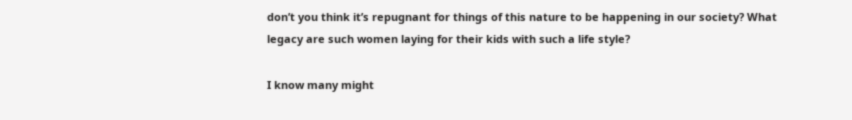don’t you think it’s repugnant for things of this nature to be happening in our society? What legacy are such women laying for their kids with such a life style?

I know many might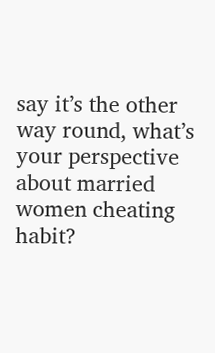say it’s the other way round, what’s your perspective about married women cheating habit?